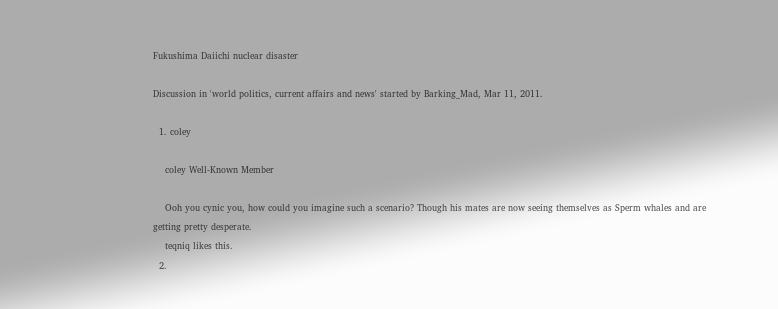Fukushima Daiichi nuclear disaster

Discussion in 'world politics, current affairs and news' started by Barking_Mad, Mar 11, 2011.

  1. coley

    coley Well-Known Member

    Ooh you cynic you, how could you imagine such a scenario? Though his mates are now seeing themselves as Sperm whales and are getting pretty desperate.
    teqniq likes this.
  2.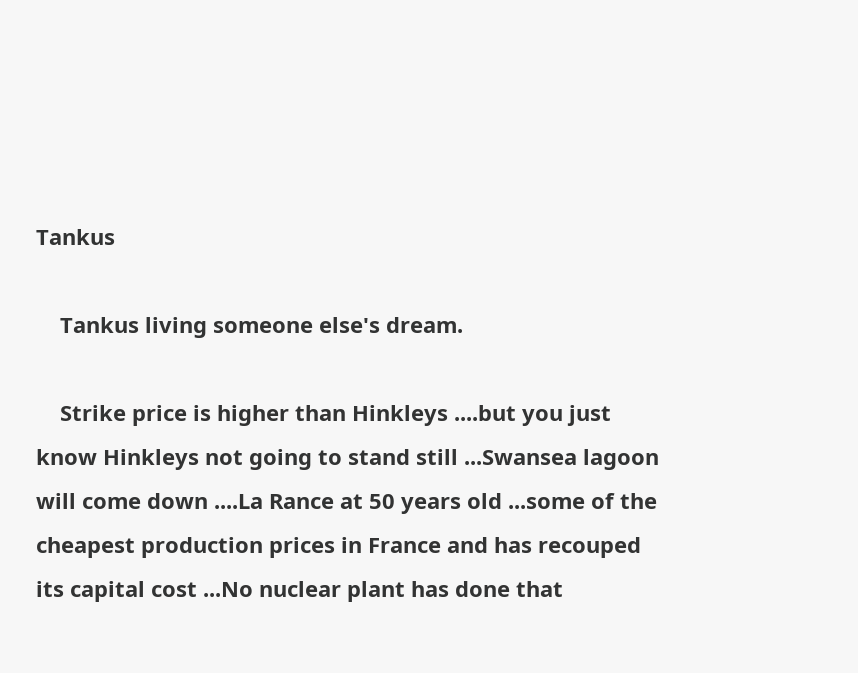Tankus

    Tankus living someone else's dream.

    Strike price is higher than Hinkleys ....but you just know Hinkleys not going to stand still ...Swansea lagoon will come down ....La Rance at 50 years old ...some of the cheapest production prices in France and has recouped its capital cost ...No nuclear plant has done that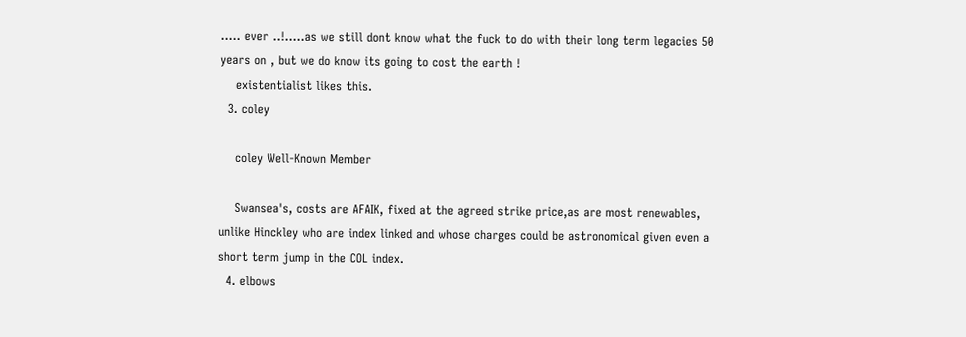..... ever ..!.....as we still dont know what the fuck to do with their long term legacies 50 years on , but we do know its going to cost the earth !
    existentialist likes this.
  3. coley

    coley Well-Known Member

    Swansea's, costs are AFAIK, fixed at the agreed strike price,as are most renewables, unlike Hinckley who are index linked and whose charges could be astronomical given even a short term jump in the COL index.
  4. elbows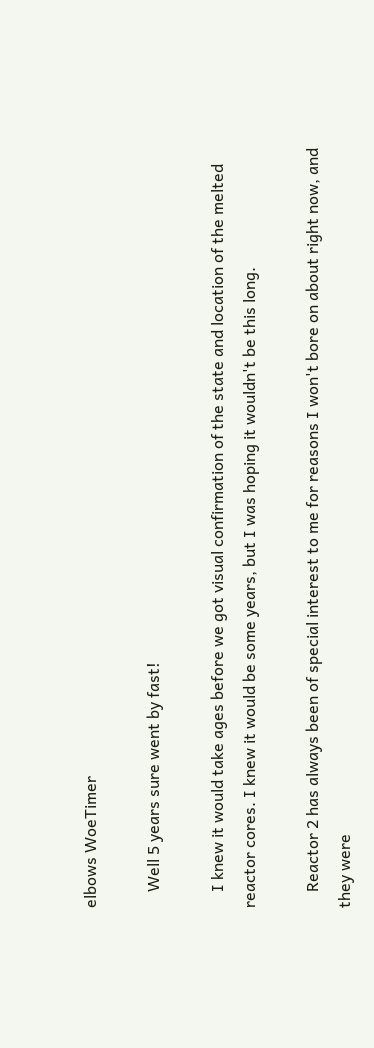elbows WoeTimer

    Well 5 years sure went by fast!

    I knew it would take ages before we got visual confirmation of the state and location of the melted reactor cores. I knew it would be some years, but I was hoping it wouldn't be this long.

    Reactor 2 has always been of special interest to me for reasons I won't bore on about right now, and they were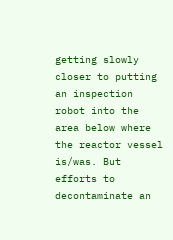getting slowly closer to putting an inspection robot into the area below where the reactor vessel is/was. But efforts to decontaminate an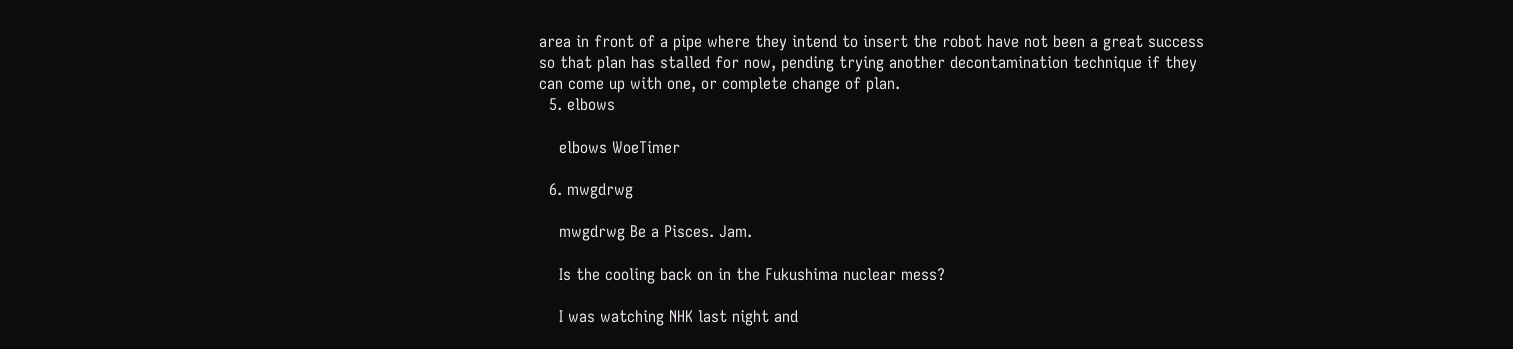area in front of a pipe where they intend to insert the robot have not been a great success so that plan has stalled for now, pending trying another decontamination technique if they can come up with one, or complete change of plan.
  5. elbows

    elbows WoeTimer

  6. mwgdrwg

    mwgdrwg Be a Pisces. Jam.

    Is the cooling back on in the Fukushima nuclear mess?

    I was watching NHK last night and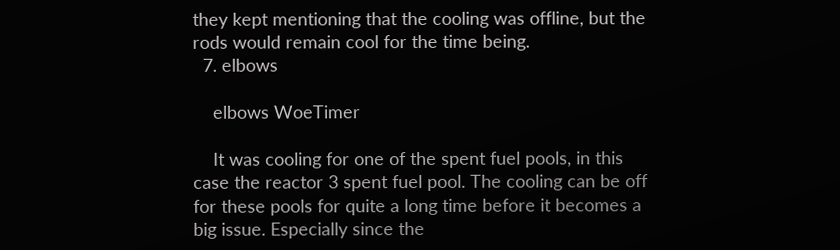they kept mentioning that the cooling was offline, but the rods would remain cool for the time being.
  7. elbows

    elbows WoeTimer

    It was cooling for one of the spent fuel pools, in this case the reactor 3 spent fuel pool. The cooling can be off for these pools for quite a long time before it becomes a big issue. Especially since the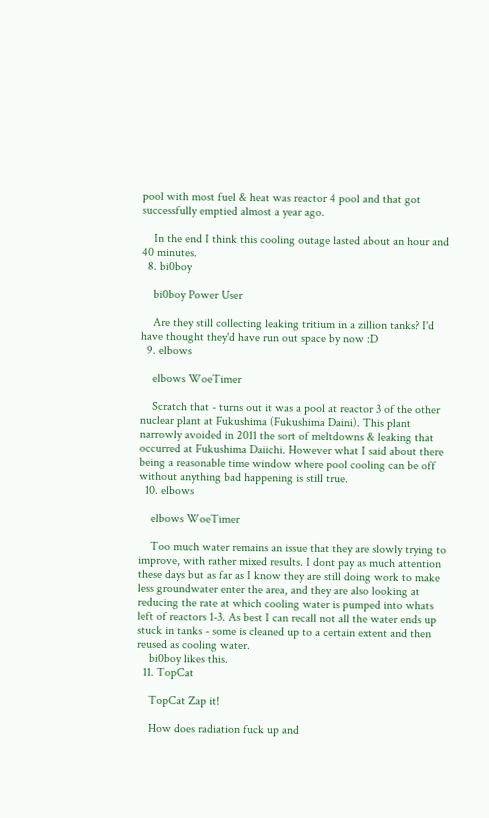pool with most fuel & heat was reactor 4 pool and that got successfully emptied almost a year ago.

    In the end I think this cooling outage lasted about an hour and 40 minutes.
  8. bi0boy

    bi0boy Power User

    Are they still collecting leaking tritium in a zillion tanks? I'd have thought they'd have run out space by now :D
  9. elbows

    elbows WoeTimer

    Scratch that - turns out it was a pool at reactor 3 of the other nuclear plant at Fukushima (Fukushima Daini). This plant narrowly avoided in 2011 the sort of meltdowns & leaking that occurred at Fukushima Daiichi. However what I said about there being a reasonable time window where pool cooling can be off without anything bad happening is still true.
  10. elbows

    elbows WoeTimer

    Too much water remains an issue that they are slowly trying to improve, with rather mixed results. I dont pay as much attention these days but as far as I know they are still doing work to make less groundwater enter the area, and they are also looking at reducing the rate at which cooling water is pumped into whats left of reactors 1-3. As best I can recall not all the water ends up stuck in tanks - some is cleaned up to a certain extent and then reused as cooling water.
    bi0boy likes this.
  11. TopCat

    TopCat Zap it!

    How does radiation fuck up and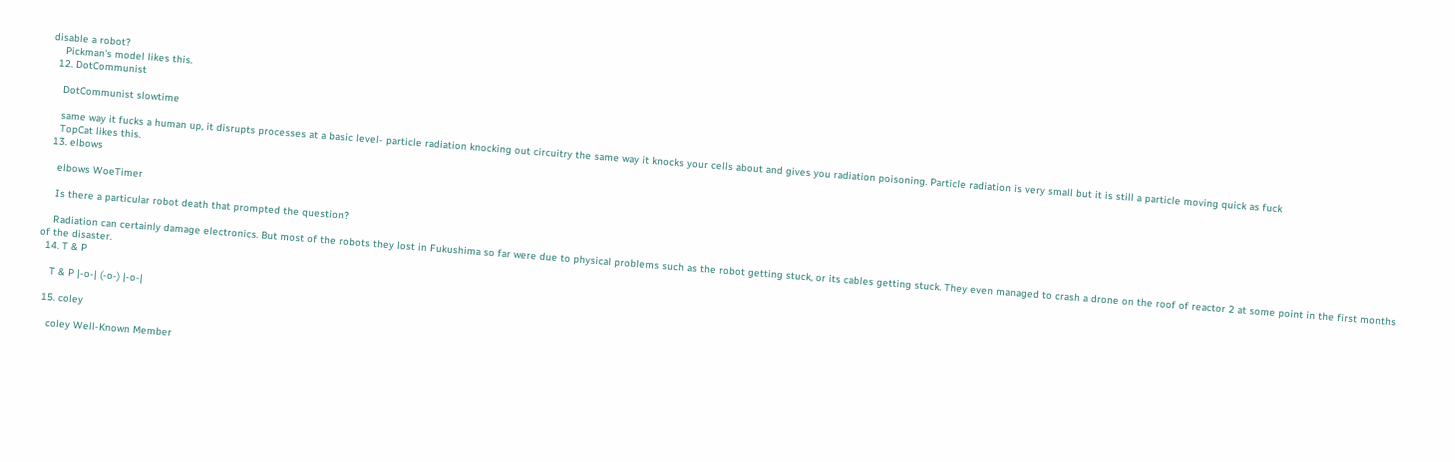disable a robot?
    Pickman's model likes this.
  12. DotCommunist

    DotCommunist slowtime

    same way it fucks a human up, it disrupts processes at a basic level- particle radiation knocking out circuitry the same way it knocks your cells about and gives you radiation poisoning. Particle radiation is very small but it is still a particle moving quick as fuck
    TopCat likes this.
  13. elbows

    elbows WoeTimer

    Is there a particular robot death that prompted the question?

    Radiation can certainly damage electronics. But most of the robots they lost in Fukushima so far were due to physical problems such as the robot getting stuck, or its cables getting stuck. They even managed to crash a drone on the roof of reactor 2 at some point in the first months of the disaster.
  14. T & P

    T & P |-o-| (-o-) |-o-|

  15. coley

    coley Well-Known Member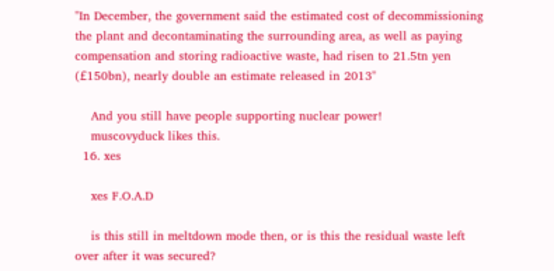"In December, the government said the estimated cost of decommissioning the plant and decontaminating the surrounding area, as well as paying compensation and storing radioactive waste, had risen to 21.5tn yen (£150bn), nearly double an estimate released in 2013"

    And you still have people supporting nuclear power!
    muscovyduck likes this.
  16. xes

    xes F.O.A.D

    is this still in meltdown mode then, or is this the residual waste left over after it was secured?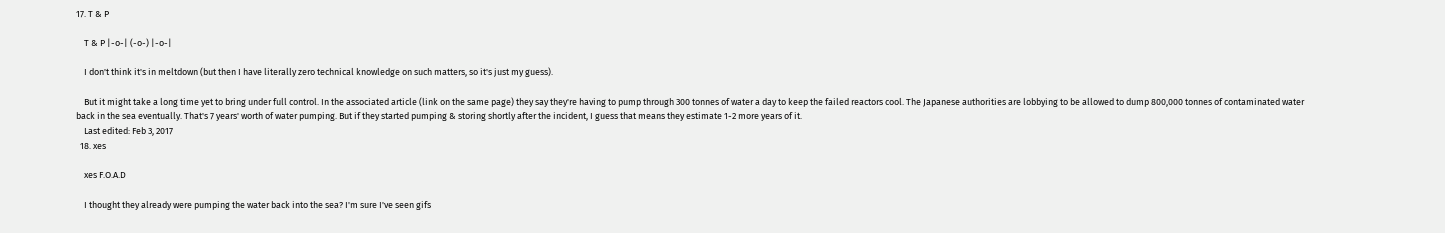17. T & P

    T & P |-o-| (-o-) |-o-|

    I don't think it's in meltdown (but then I have literally zero technical knowledge on such matters, so it's just my guess).

    But it might take a long time yet to bring under full control. In the associated article (link on the same page) they say they're having to pump through 300 tonnes of water a day to keep the failed reactors cool. The Japanese authorities are lobbying to be allowed to dump 800,000 tonnes of contaminated water back in the sea eventually. That's 7 years' worth of water pumping. But if they started pumping & storing shortly after the incident, I guess that means they estimate 1-2 more years of it.
    Last edited: Feb 3, 2017
  18. xes

    xes F.O.A.D

    I thought they already were pumping the water back into the sea? I'm sure I've seen gifs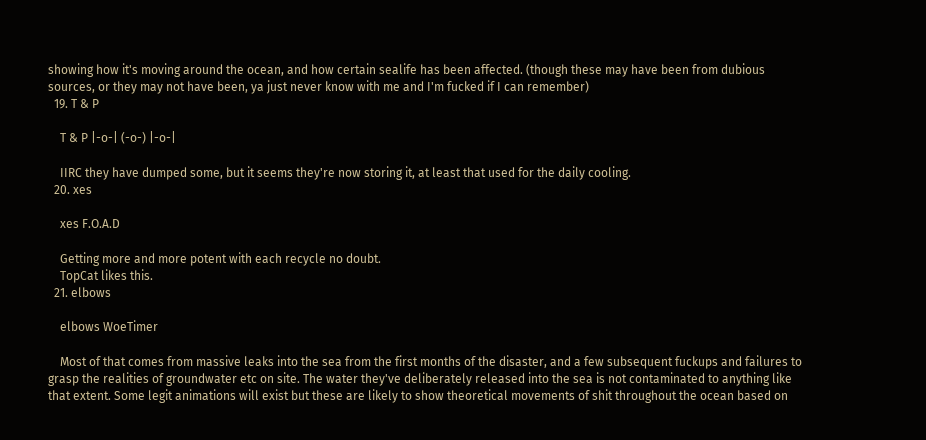showing how it's moving around the ocean, and how certain sealife has been affected. (though these may have been from dubious sources, or they may not have been, ya just never know with me and I'm fucked if I can remember)
  19. T & P

    T & P |-o-| (-o-) |-o-|

    IIRC they have dumped some, but it seems they're now storing it, at least that used for the daily cooling.
  20. xes

    xes F.O.A.D

    Getting more and more potent with each recycle no doubt.
    TopCat likes this.
  21. elbows

    elbows WoeTimer

    Most of that comes from massive leaks into the sea from the first months of the disaster, and a few subsequent fuckups and failures to grasp the realities of groundwater etc on site. The water they've deliberately released into the sea is not contaminated to anything like that extent. Some legit animations will exist but these are likely to show theoretical movements of shit throughout the ocean based on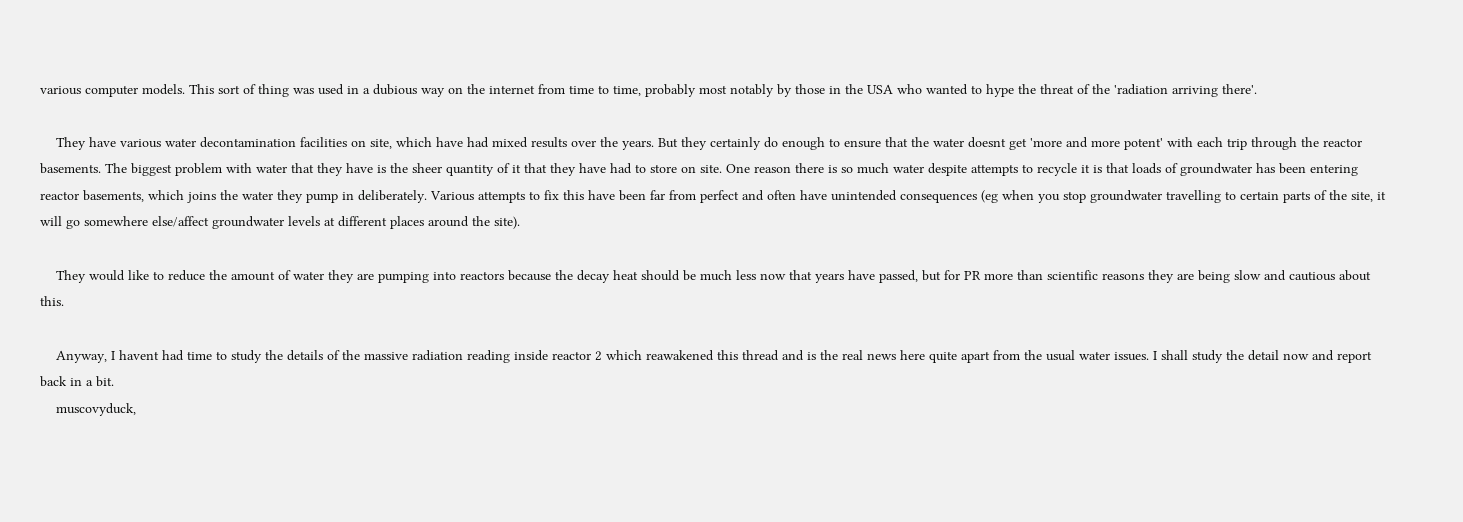various computer models. This sort of thing was used in a dubious way on the internet from time to time, probably most notably by those in the USA who wanted to hype the threat of the 'radiation arriving there'.

    They have various water decontamination facilities on site, which have had mixed results over the years. But they certainly do enough to ensure that the water doesnt get 'more and more potent' with each trip through the reactor basements. The biggest problem with water that they have is the sheer quantity of it that they have had to store on site. One reason there is so much water despite attempts to recycle it is that loads of groundwater has been entering reactor basements, which joins the water they pump in deliberately. Various attempts to fix this have been far from perfect and often have unintended consequences (eg when you stop groundwater travelling to certain parts of the site, it will go somewhere else/affect groundwater levels at different places around the site).

    They would like to reduce the amount of water they are pumping into reactors because the decay heat should be much less now that years have passed, but for PR more than scientific reasons they are being slow and cautious about this.

    Anyway, I havent had time to study the details of the massive radiation reading inside reactor 2 which reawakened this thread and is the real news here quite apart from the usual water issues. I shall study the detail now and report back in a bit.
    muscovyduck,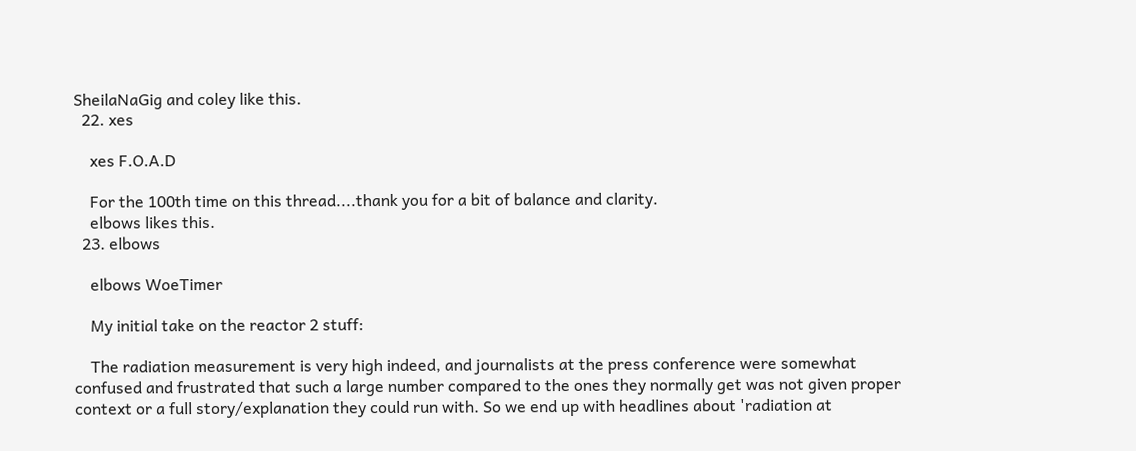SheilaNaGig and coley like this.
  22. xes

    xes F.O.A.D

    For the 100th time on this thread....thank you for a bit of balance and clarity.
    elbows likes this.
  23. elbows

    elbows WoeTimer

    My initial take on the reactor 2 stuff:

    The radiation measurement is very high indeed, and journalists at the press conference were somewhat confused and frustrated that such a large number compared to the ones they normally get was not given proper context or a full story/explanation they could run with. So we end up with headlines about 'radiation at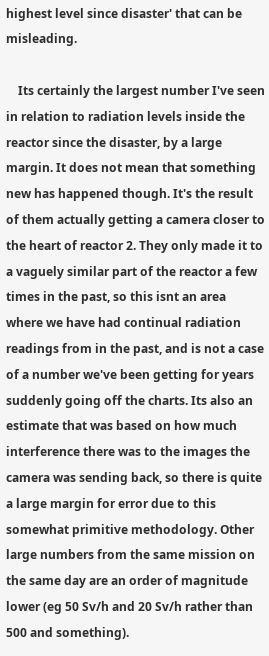highest level since disaster' that can be misleading.

    Its certainly the largest number I've seen in relation to radiation levels inside the reactor since the disaster, by a large margin. It does not mean that something new has happened though. It's the result of them actually getting a camera closer to the heart of reactor 2. They only made it to a vaguely similar part of the reactor a few times in the past, so this isnt an area where we have had continual radiation readings from in the past, and is not a case of a number we've been getting for years suddenly going off the charts. Its also an estimate that was based on how much interference there was to the images the camera was sending back, so there is quite a large margin for error due to this somewhat primitive methodology. Other large numbers from the same mission on the same day are an order of magnitude lower (eg 50 Sv/h and 20 Sv/h rather than 500 and something).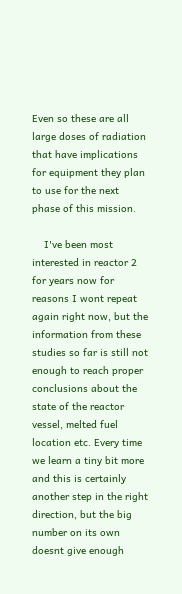Even so these are all large doses of radiation that have implications for equipment they plan to use for the next phase of this mission.

    I've been most interested in reactor 2 for years now for reasons I wont repeat again right now, but the information from these studies so far is still not enough to reach proper conclusions about the state of the reactor vessel, melted fuel location etc. Every time we learn a tiny bit more and this is certainly another step in the right direction, but the big number on its own doesnt give enough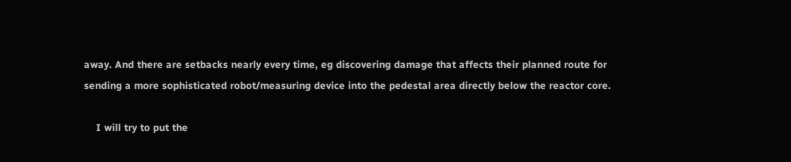away. And there are setbacks nearly every time, eg discovering damage that affects their planned route for sending a more sophisticated robot/measuring device into the pedestal area directly below the reactor core.

    I will try to put the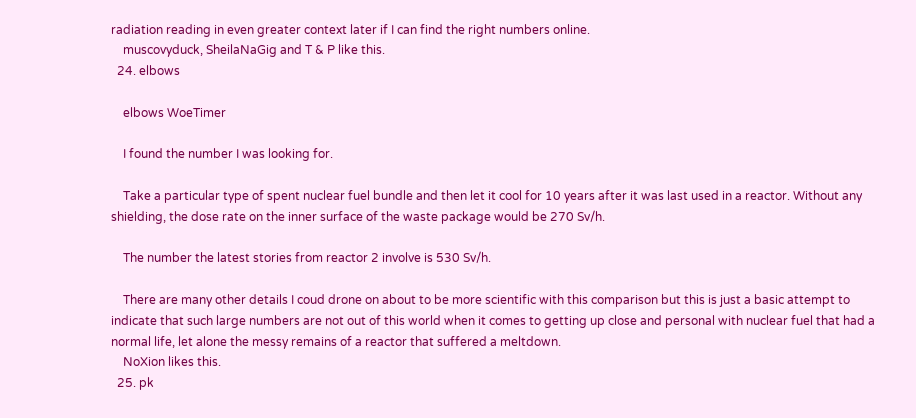radiation reading in even greater context later if I can find the right numbers online.
    muscovyduck, SheilaNaGig and T & P like this.
  24. elbows

    elbows WoeTimer

    I found the number I was looking for.

    Take a particular type of spent nuclear fuel bundle and then let it cool for 10 years after it was last used in a reactor. Without any shielding, the dose rate on the inner surface of the waste package would be 270 Sv/h.

    The number the latest stories from reactor 2 involve is 530 Sv/h.

    There are many other details I coud drone on about to be more scientific with this comparison but this is just a basic attempt to indicate that such large numbers are not out of this world when it comes to getting up close and personal with nuclear fuel that had a normal life, let alone the messy remains of a reactor that suffered a meltdown.
    NoXion likes this.
  25. pk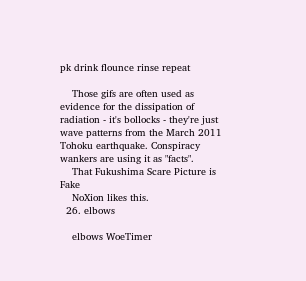pk drink flounce rinse repeat

    Those gifs are often used as evidence for the dissipation of radiation - it's bollocks - they're just wave patterns from the March 2011 Tohoku earthquake. Conspiracy wankers are using it as "facts".
    That Fukushima Scare Picture is Fake
    NoXion likes this.
  26. elbows

    elbows WoeTimer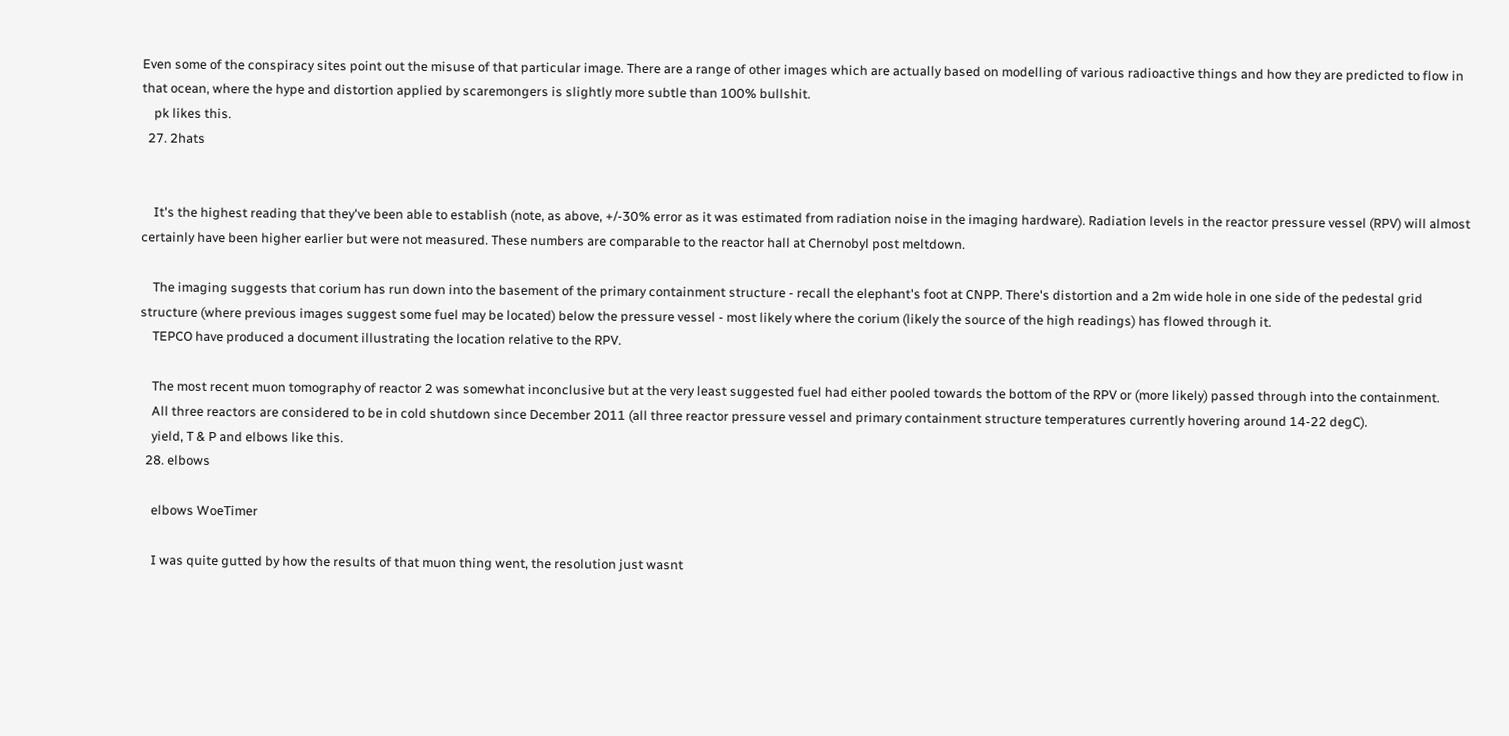Even some of the conspiracy sites point out the misuse of that particular image. There are a range of other images which are actually based on modelling of various radioactive things and how they are predicted to flow in that ocean, where the hype and distortion applied by scaremongers is slightly more subtle than 100% bullshit.
    pk likes this.
  27. 2hats


    It's the highest reading that they've been able to establish (note, as above, +/-30% error as it was estimated from radiation noise in the imaging hardware). Radiation levels in the reactor pressure vessel (RPV) will almost certainly have been higher earlier but were not measured. These numbers are comparable to the reactor hall at Chernobyl post meltdown.

    The imaging suggests that corium has run down into the basement of the primary containment structure - recall the elephant's foot at CNPP. There's distortion and a 2m wide hole in one side of the pedestal grid structure (where previous images suggest some fuel may be located) below the pressure vessel - most likely where the corium (likely the source of the high readings) has flowed through it.
    TEPCO have produced a document illustrating the location relative to the RPV.

    The most recent muon tomography of reactor 2 was somewhat inconclusive but at the very least suggested fuel had either pooled towards the bottom of the RPV or (more likely) passed through into the containment.
    All three reactors are considered to be in cold shutdown since December 2011 (all three reactor pressure vessel and primary containment structure temperatures currently hovering around 14-22 degC).
    yield, T & P and elbows like this.
  28. elbows

    elbows WoeTimer

    I was quite gutted by how the results of that muon thing went, the resolution just wasnt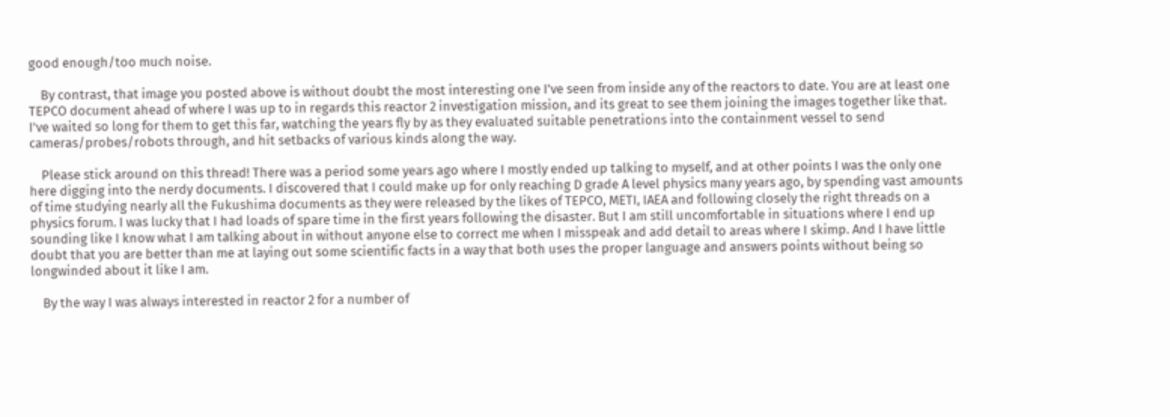good enough/too much noise.

    By contrast, that image you posted above is without doubt the most interesting one I've seen from inside any of the reactors to date. You are at least one TEPCO document ahead of where I was up to in regards this reactor 2 investigation mission, and its great to see them joining the images together like that. I've waited so long for them to get this far, watching the years fly by as they evaluated suitable penetrations into the containment vessel to send cameras/probes/robots through, and hit setbacks of various kinds along the way.

    Please stick around on this thread! There was a period some years ago where I mostly ended up talking to myself, and at other points I was the only one here digging into the nerdy documents. I discovered that I could make up for only reaching D grade A level physics many years ago, by spending vast amounts of time studying nearly all the Fukushima documents as they were released by the likes of TEPCO, METI, IAEA and following closely the right threads on a physics forum. I was lucky that I had loads of spare time in the first years following the disaster. But I am still uncomfortable in situations where I end up sounding like I know what I am talking about in without anyone else to correct me when I misspeak and add detail to areas where I skimp. And I have little doubt that you are better than me at laying out some scientific facts in a way that both uses the proper language and answers points without being so longwinded about it like I am.

    By the way I was always interested in reactor 2 for a number of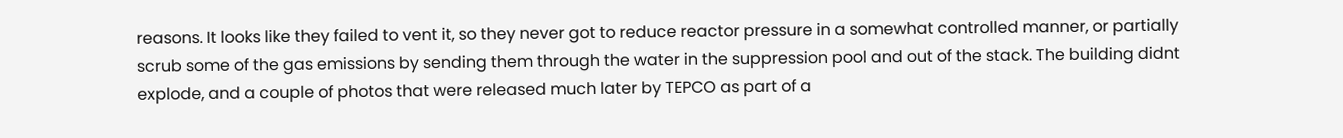reasons. It looks like they failed to vent it, so they never got to reduce reactor pressure in a somewhat controlled manner, or partially scrub some of the gas emissions by sending them through the water in the suppression pool and out of the stack. The building didnt explode, and a couple of photos that were released much later by TEPCO as part of a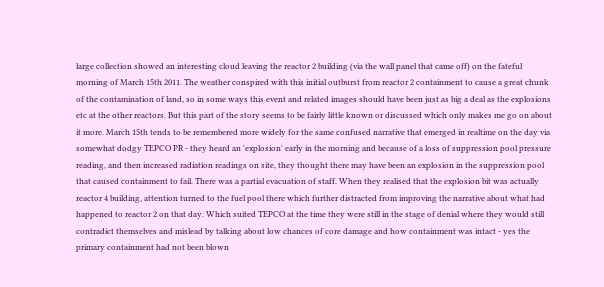large collection showed an interesting cloud leaving the reactor 2 building (via the wall panel that came off) on the fateful morning of March 15th 2011. The weather conspired with this initial outburst from reactor 2 containment to cause a great chunk of the contamination of land, so in some ways this event and related images should have been just as big a deal as the explosions etc at the other reactors. But this part of the story seems to be fairly little known or discussed which only makes me go on about it more. March 15th tends to be remembered more widely for the same confused narrative that emerged in realtime on the day via somewhat dodgy TEPCO PR - they heard an 'explosion' early in the morning and because of a loss of suppression pool pressure reading, and then increased radiation readings on site, they thought there may have been an explosion in the suppression pool that caused containment to fail. There was a partial evacuation of staff. When they realised that the explosion bit was actually reactor 4 building, attention turned to the fuel pool there which further distracted from improving the narrative about what had happened to reactor 2 on that day. Which suited TEPCO at the time they were still in the stage of denial where they would still contradict themselves and mislead by talking about low chances of core damage and how containment was intact - yes the primary containment had not been blown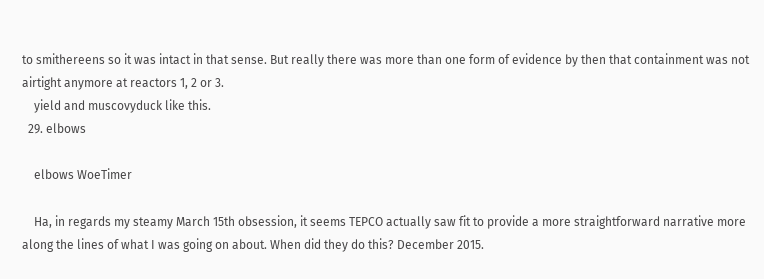to smithereens so it was intact in that sense. But really there was more than one form of evidence by then that containment was not airtight anymore at reactors 1, 2 or 3.
    yield and muscovyduck like this.
  29. elbows

    elbows WoeTimer

    Ha, in regards my steamy March 15th obsession, it seems TEPCO actually saw fit to provide a more straightforward narrative more along the lines of what I was going on about. When did they do this? December 2015.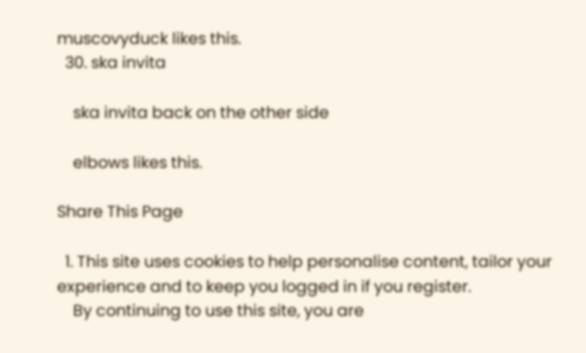muscovyduck likes this.
  30. ska invita

    ska invita back on the other side

    elbows likes this.

Share This Page

  1. This site uses cookies to help personalise content, tailor your experience and to keep you logged in if you register.
    By continuing to use this site, you are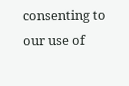consenting to our use of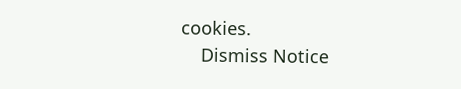cookies.
    Dismiss Notice